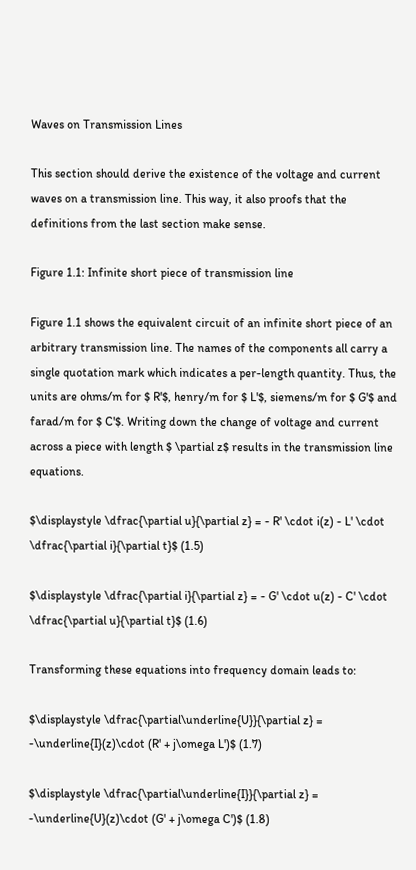Waves on Transmission Lines

This section should derive the existence of the voltage and current waves on a transmission line. This way, it also proofs that the definitions from the last section make sense.

Figure 1.1: Infinite short piece of transmission line

Figure 1.1 shows the equivalent circuit of an infinite short piece of an arbitrary transmission line. The names of the components all carry a single quotation mark which indicates a per-length quantity. Thus, the units are ohms/m for $ R'$, henry/m for $ L'$, siemens/m for $ G'$ and farad/m for $ C'$. Writing down the change of voltage and current across a piece with length $ \partial z$ results in the transmission line equations.

$\displaystyle \dfrac{\partial u}{\partial z} = - R' \cdot i(z) - L' \cdot \dfrac{\partial i}{\partial t}$ (1.5)

$\displaystyle \dfrac{\partial i}{\partial z} = - G' \cdot u(z) - C' \cdot \dfrac{\partial u}{\partial t}$ (1.6)

Transforming these equations into frequency domain leads to:

$\displaystyle \dfrac{\partial\underline{U}}{\partial z} = -\underline{I}(z)\cdot (R' + j\omega L')$ (1.7)

$\displaystyle \dfrac{\partial\underline{I}}{\partial z} = -\underline{U}(z)\cdot (G' + j\omega C')$ (1.8)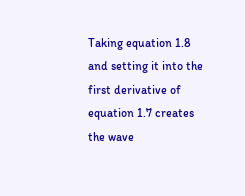Taking equation 1.8 and setting it into the first derivative of equation 1.7 creates the wave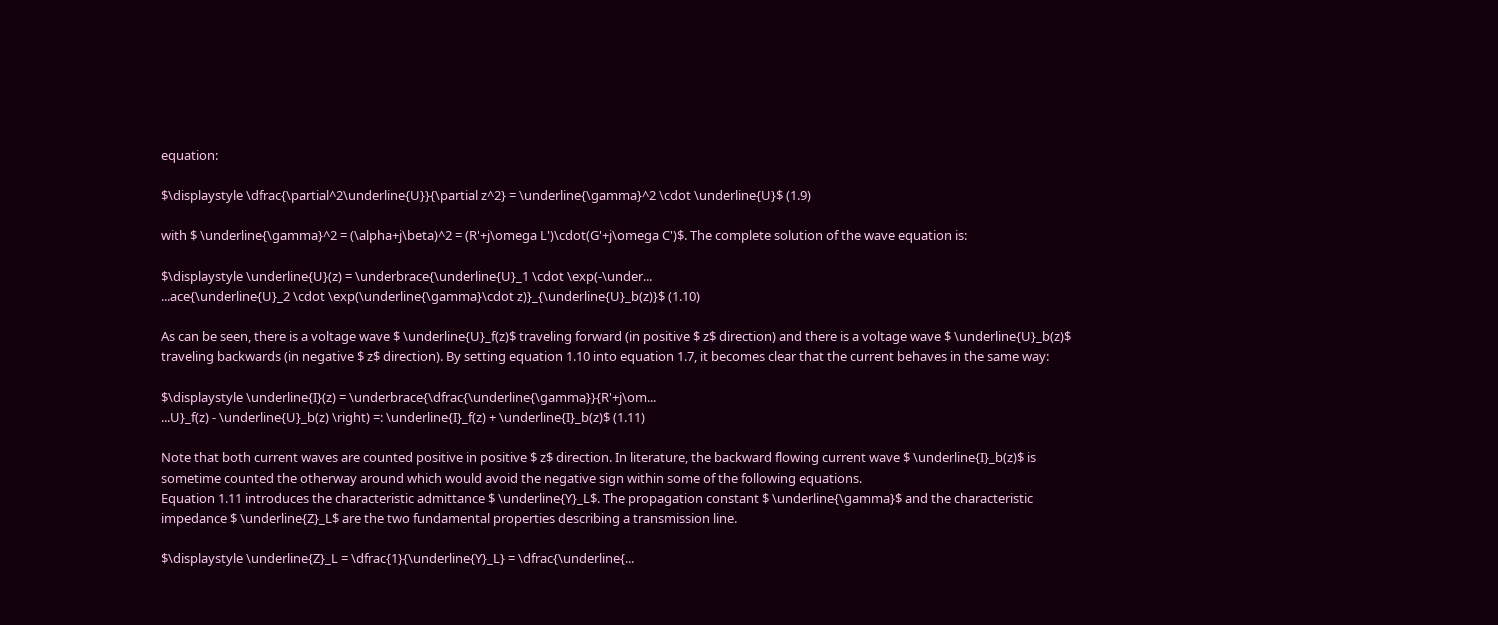equation:

$\displaystyle \dfrac{\partial^2\underline{U}}{\partial z^2} = \underline{\gamma}^2 \cdot \underline{U}$ (1.9)

with $ \underline{\gamma}^2 = (\alpha+j\beta)^2 = (R'+j\omega L')\cdot(G'+j\omega C')$. The complete solution of the wave equation is:

$\displaystyle \underline{U}(z) = \underbrace{\underline{U}_1 \cdot \exp(-\under...
...ace{\underline{U}_2 \cdot \exp(\underline{\gamma}\cdot z)}_{\underline{U}_b(z)}$ (1.10)

As can be seen, there is a voltage wave $ \underline{U}_f(z)$ traveling forward (in positive $ z$ direction) and there is a voltage wave $ \underline{U}_b(z)$ traveling backwards (in negative $ z$ direction). By setting equation 1.10 into equation 1.7, it becomes clear that the current behaves in the same way:

$\displaystyle \underline{I}(z) = \underbrace{\dfrac{\underline{\gamma}}{R'+j\om...
...U}_f(z) - \underline{U}_b(z) \right) =: \underline{I}_f(z) + \underline{I}_b(z)$ (1.11)

Note that both current waves are counted positive in positive $ z$ direction. In literature, the backward flowing current wave $ \underline{I}_b(z)$ is sometime counted the otherway around which would avoid the negative sign within some of the following equations.
Equation 1.11 introduces the characteristic admittance $ \underline{Y}_L$. The propagation constant $ \underline{\gamma}$ and the characteristic impedance $ \underline{Z}_L$ are the two fundamental properties describing a transmission line.

$\displaystyle \underline{Z}_L = \dfrac{1}{\underline{Y}_L} = \dfrac{\underline{...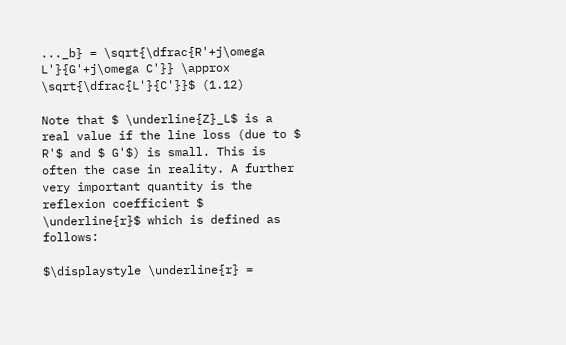..._b} = \sqrt{\dfrac{R'+j\omega L'}{G'+j\omega C'}} \approx \sqrt{\dfrac{L'}{C'}}$ (1.12)

Note that $ \underline{Z}_L$ is a real value if the line loss (due to $ R'$ and $ G'$) is small. This is often the case in reality. A further very important quantity is the reflexion coefficient $ \underline{r}$ which is defined as follows:

$\displaystyle \underline{r} =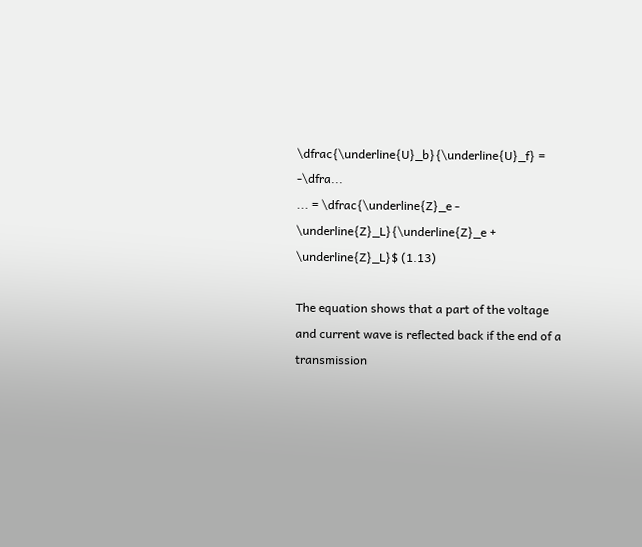\dfrac{\underline{U}_b}{\underline{U}_f} = -\dfra...
... = \dfrac{\underline{Z}_e - \underline{Z}_L}{\underline{Z}_e + \underline{Z}_L}$ (1.13)

The equation shows that a part of the voltage and current wave is reflected back if the end of a transmission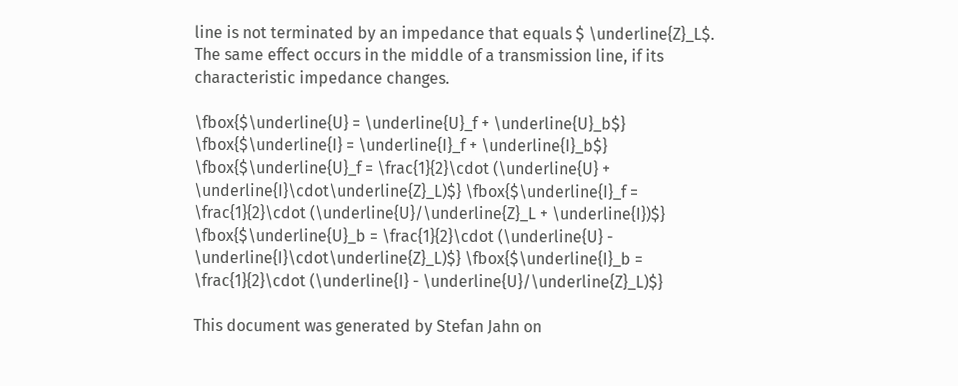line is not terminated by an impedance that equals $ \underline{Z}_L$. The same effect occurs in the middle of a transmission line, if its characteristic impedance changes.

\fbox{$\underline{U} = \underline{U}_f + \underline{U}_b$} \fbox{$\underline{I} = \underline{I}_f + \underline{I}_b$}
\fbox{$\underline{U}_f = \frac{1}{2}\cdot (\underline{U} + \underline{I}\cdot\underline{Z}_L)$} \fbox{$\underline{I}_f = \frac{1}{2}\cdot (\underline{U}/\underline{Z}_L + \underline{I})$}
\fbox{$\underline{U}_b = \frac{1}{2}\cdot (\underline{U} - \underline{I}\cdot\underline{Z}_L)$} \fbox{$\underline{I}_b = \frac{1}{2}\cdot (\underline{I} - \underline{U}/\underline{Z}_L)$}

This document was generated by Stefan Jahn on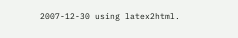2007-12-30 using latex2html.